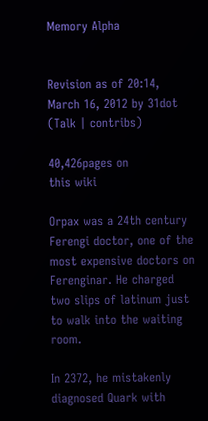Memory Alpha


Revision as of 20:14, March 16, 2012 by 31dot (Talk | contribs)

40,426pages on
this wiki

Orpax was a 24th century Ferengi doctor, one of the most expensive doctors on Ferenginar. He charged two slips of latinum just to walk into the waiting room.

In 2372, he mistakenly diagnosed Quark with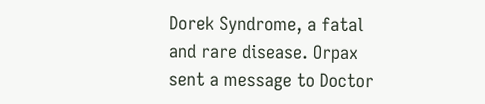Dorek Syndrome, a fatal and rare disease. Orpax sent a message to Doctor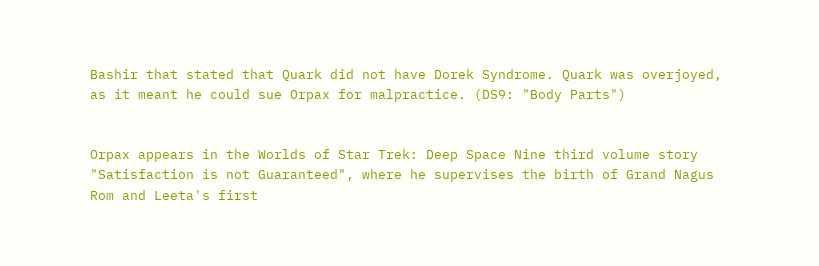Bashir that stated that Quark did not have Dorek Syndrome. Quark was overjoyed, as it meant he could sue Orpax for malpractice. (DS9: "Body Parts")


Orpax appears in the Worlds of Star Trek: Deep Space Nine third volume story "Satisfaction is not Guaranteed", where he supervises the birth of Grand Nagus Rom and Leeta's first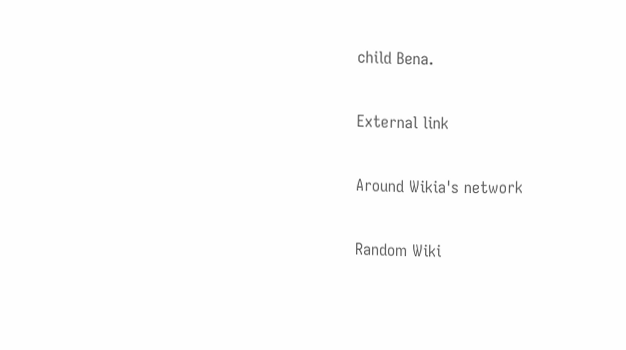child Bena.

External link

Around Wikia's network

Random Wiki